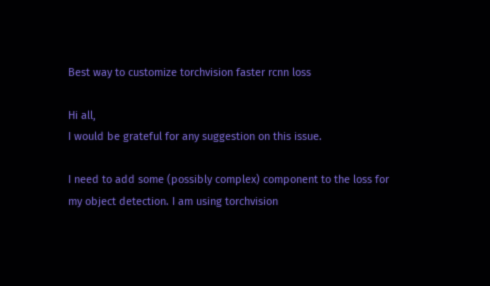Best way to customize torchvision faster rcnn loss

Hi all,
I would be grateful for any suggestion on this issue.

I need to add some (possibly complex) component to the loss for my object detection. I am using torchvision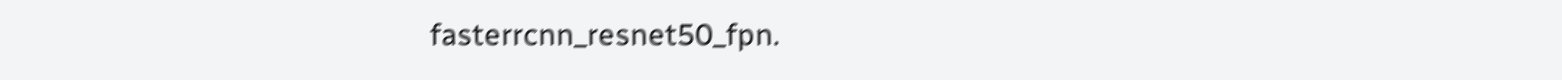fasterrcnn_resnet50_fpn.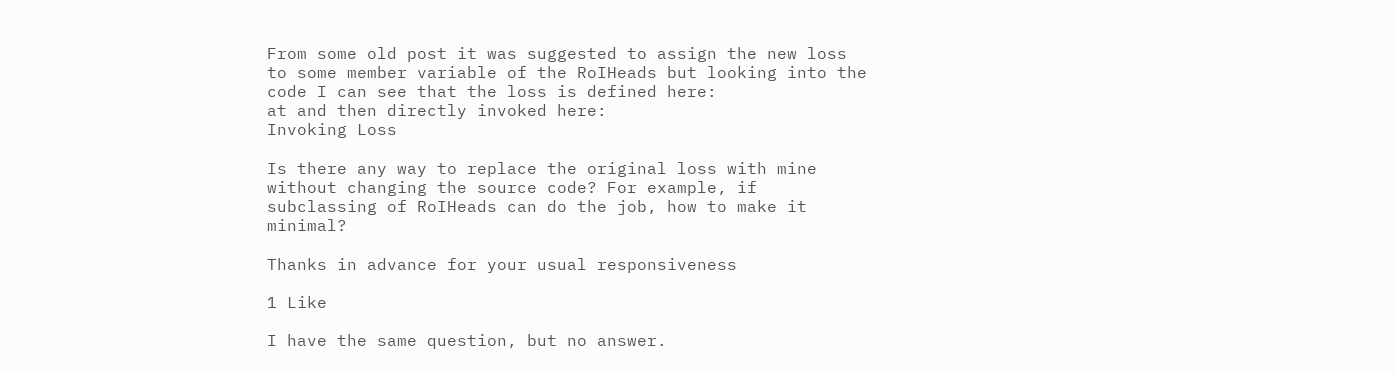From some old post it was suggested to assign the new loss to some member variable of the RoIHeads but looking into the code I can see that the loss is defined here:
at and then directly invoked here:
Invoking Loss

Is there any way to replace the original loss with mine without changing the source code? For example, if subclassing of RoIHeads can do the job, how to make it minimal?

Thanks in advance for your usual responsiveness

1 Like

I have the same question, but no answer.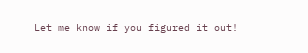Let me know if you figured it out!